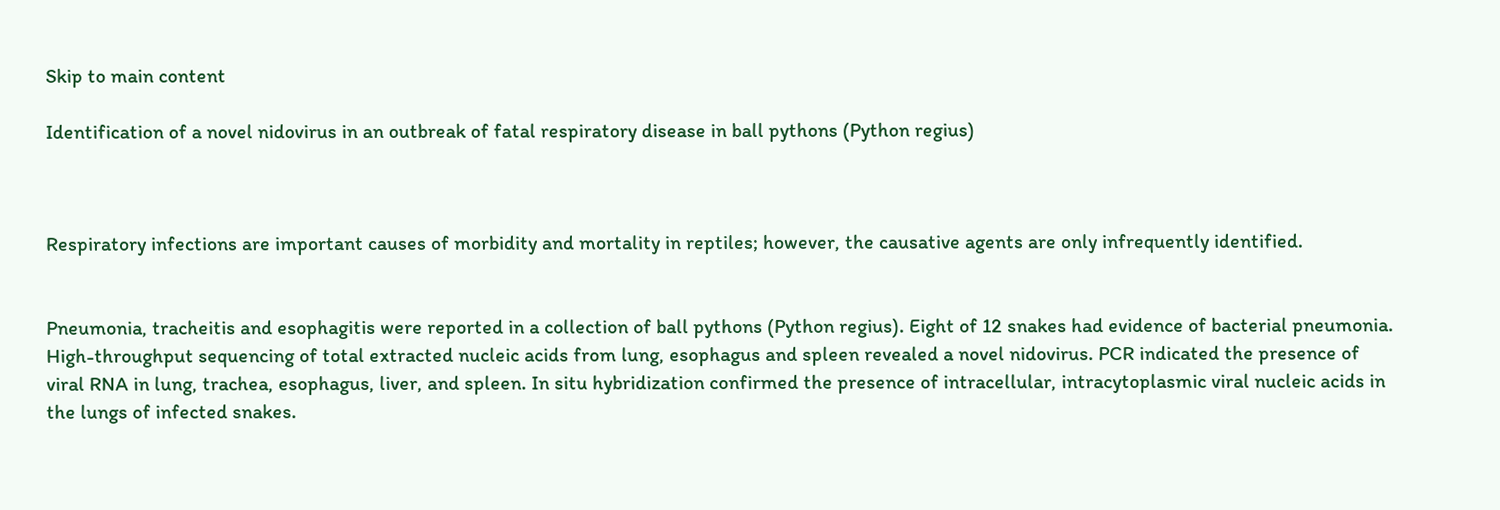Skip to main content

Identification of a novel nidovirus in an outbreak of fatal respiratory disease in ball pythons (Python regius)



Respiratory infections are important causes of morbidity and mortality in reptiles; however, the causative agents are only infrequently identified.


Pneumonia, tracheitis and esophagitis were reported in a collection of ball pythons (Python regius). Eight of 12 snakes had evidence of bacterial pneumonia. High-throughput sequencing of total extracted nucleic acids from lung, esophagus and spleen revealed a novel nidovirus. PCR indicated the presence of viral RNA in lung, trachea, esophagus, liver, and spleen. In situ hybridization confirmed the presence of intracellular, intracytoplasmic viral nucleic acids in the lungs of infected snakes.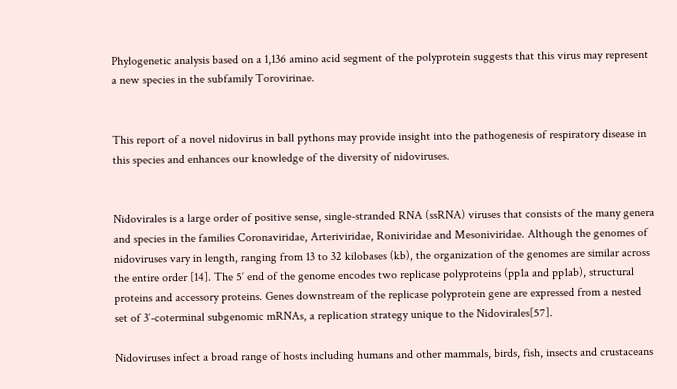Phylogenetic analysis based on a 1,136 amino acid segment of the polyprotein suggests that this virus may represent a new species in the subfamily Torovirinae.


This report of a novel nidovirus in ball pythons may provide insight into the pathogenesis of respiratory disease in this species and enhances our knowledge of the diversity of nidoviruses.


Nidovirales is a large order of positive sense, single-stranded RNA (ssRNA) viruses that consists of the many genera and species in the families Coronaviridae, Arteriviridae, Roniviridae and Mesoniviridae. Although the genomes of nidoviruses vary in length, ranging from 13 to 32 kilobases (kb), the organization of the genomes are similar across the entire order [14]. The 5′ end of the genome encodes two replicase polyproteins (pp1a and pp1ab), structural proteins and accessory proteins. Genes downstream of the replicase polyprotein gene are expressed from a nested set of 3′-coterminal subgenomic mRNAs, a replication strategy unique to the Nidovirales[57].

Nidoviruses infect a broad range of hosts including humans and other mammals, birds, fish, insects and crustaceans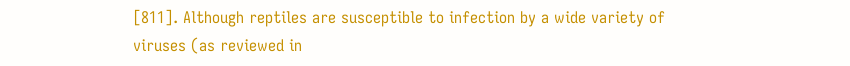[811]. Although reptiles are susceptible to infection by a wide variety of viruses (as reviewed in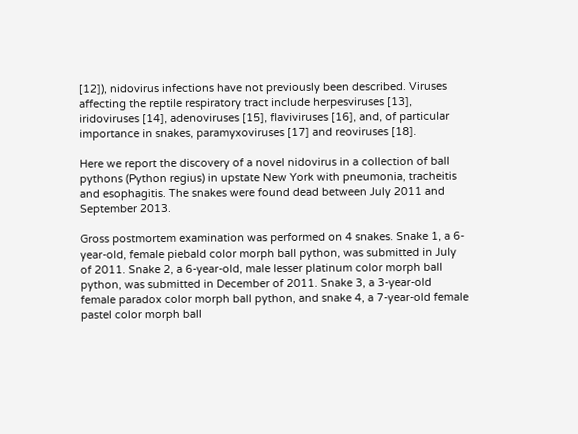[12]), nidovirus infections have not previously been described. Viruses affecting the reptile respiratory tract include herpesviruses [13], iridoviruses [14], adenoviruses [15], flaviviruses [16], and, of particular importance in snakes, paramyxoviruses [17] and reoviruses [18].

Here we report the discovery of a novel nidovirus in a collection of ball pythons (Python regius) in upstate New York with pneumonia, tracheitis and esophagitis. The snakes were found dead between July 2011 and September 2013.

Gross postmortem examination was performed on 4 snakes. Snake 1, a 6-year-old, female piebald color morph ball python, was submitted in July of 2011. Snake 2, a 6-year-old, male lesser platinum color morph ball python, was submitted in December of 2011. Snake 3, a 3-year-old female paradox color morph ball python, and snake 4, a 7-year-old female pastel color morph ball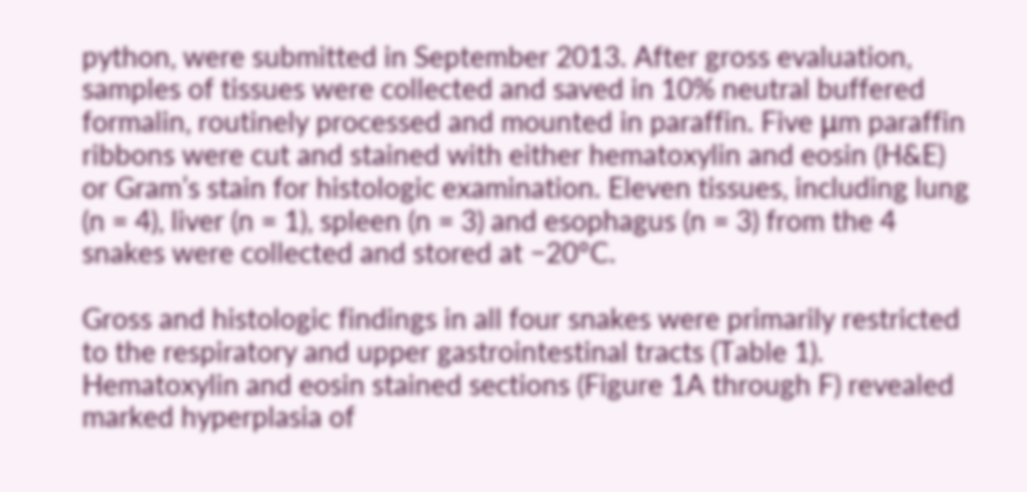python, were submitted in September 2013. After gross evaluation, samples of tissues were collected and saved in 10% neutral buffered formalin, routinely processed and mounted in paraffin. Five μm paraffin ribbons were cut and stained with either hematoxylin and eosin (H&E) or Gram’s stain for histologic examination. Eleven tissues, including lung (n = 4), liver (n = 1), spleen (n = 3) and esophagus (n = 3) from the 4 snakes were collected and stored at −20°C.

Gross and histologic findings in all four snakes were primarily restricted to the respiratory and upper gastrointestinal tracts (Table 1). Hematoxylin and eosin stained sections (Figure 1A through F) revealed marked hyperplasia of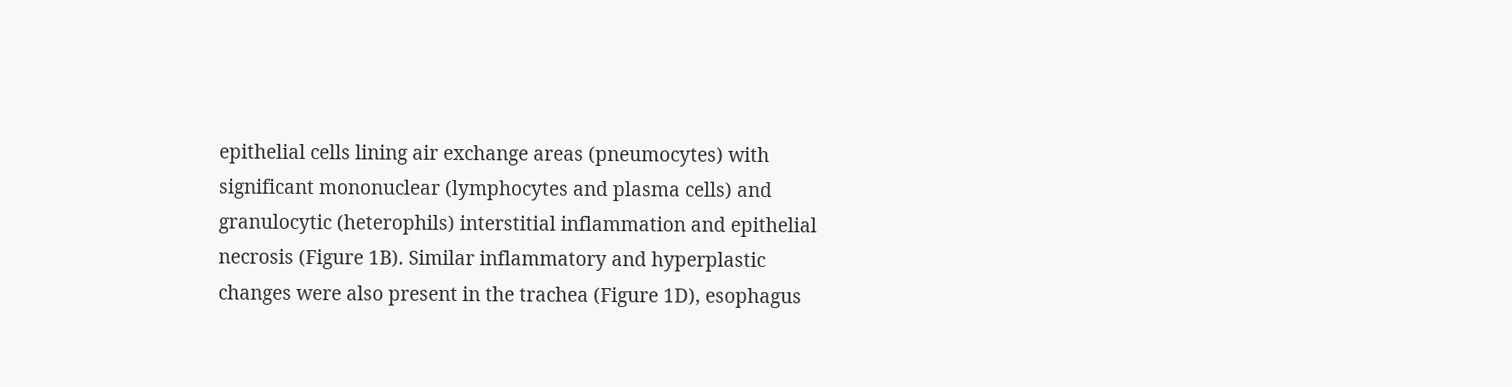epithelial cells lining air exchange areas (pneumocytes) with significant mononuclear (lymphocytes and plasma cells) and granulocytic (heterophils) interstitial inflammation and epithelial necrosis (Figure 1B). Similar inflammatory and hyperplastic changes were also present in the trachea (Figure 1D), esophagus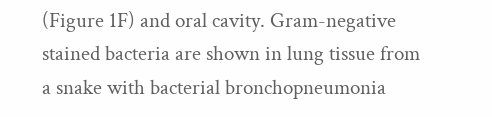(Figure 1F) and oral cavity. Gram-negative stained bacteria are shown in lung tissue from a snake with bacterial bronchopneumonia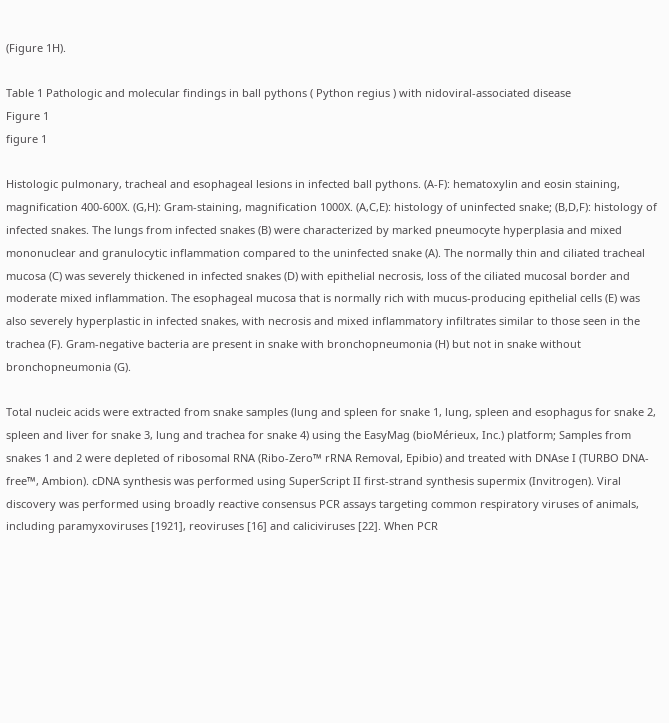(Figure 1H).

Table 1 Pathologic and molecular findings in ball pythons ( Python regius ) with nidoviral-associated disease
Figure 1
figure 1

Histologic pulmonary, tracheal and esophageal lesions in infected ball pythons. (A-F): hematoxylin and eosin staining, magnification 400-600X. (G,H): Gram-staining, magnification 1000X. (A,C,E): histology of uninfected snake; (B,D,F): histology of infected snakes. The lungs from infected snakes (B) were characterized by marked pneumocyte hyperplasia and mixed mononuclear and granulocytic inflammation compared to the uninfected snake (A). The normally thin and ciliated tracheal mucosa (C) was severely thickened in infected snakes (D) with epithelial necrosis, loss of the ciliated mucosal border and moderate mixed inflammation. The esophageal mucosa that is normally rich with mucus-producing epithelial cells (E) was also severely hyperplastic in infected snakes, with necrosis and mixed inflammatory infiltrates similar to those seen in the trachea (F). Gram-negative bacteria are present in snake with bronchopneumonia (H) but not in snake without bronchopneumonia (G).

Total nucleic acids were extracted from snake samples (lung and spleen for snake 1, lung, spleen and esophagus for snake 2, spleen and liver for snake 3, lung and trachea for snake 4) using the EasyMag (bioMérieux, Inc.) platform; Samples from snakes 1 and 2 were depleted of ribosomal RNA (Ribo-Zero™ rRNA Removal, Epibio) and treated with DNAse I (TURBO DNA-free™, Ambion). cDNA synthesis was performed using SuperScript II first-strand synthesis supermix (Invitrogen). Viral discovery was performed using broadly reactive consensus PCR assays targeting common respiratory viruses of animals, including paramyxoviruses [1921], reoviruses [16] and caliciviruses [22]. When PCR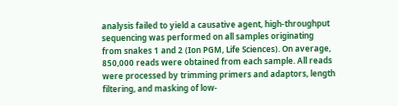analysis failed to yield a causative agent, high-throughput sequencing was performed on all samples originating from snakes 1 and 2 (Ion PGM, Life Sciences). On average, 850,000 reads were obtained from each sample. All reads were processed by trimming primers and adaptors, length filtering, and masking of low-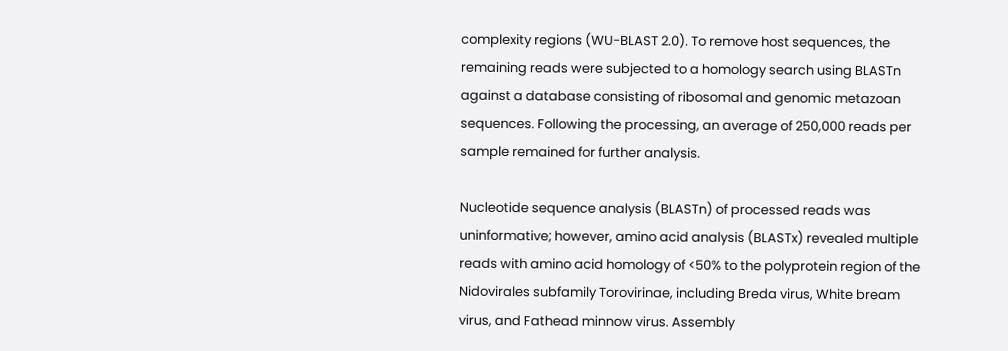complexity regions (WU-BLAST 2.0). To remove host sequences, the remaining reads were subjected to a homology search using BLASTn against a database consisting of ribosomal and genomic metazoan sequences. Following the processing, an average of 250,000 reads per sample remained for further analysis.

Nucleotide sequence analysis (BLASTn) of processed reads was uninformative; however, amino acid analysis (BLASTx) revealed multiple reads with amino acid homology of <50% to the polyprotein region of the Nidovirales subfamily Torovirinae, including Breda virus, White bream virus, and Fathead minnow virus. Assembly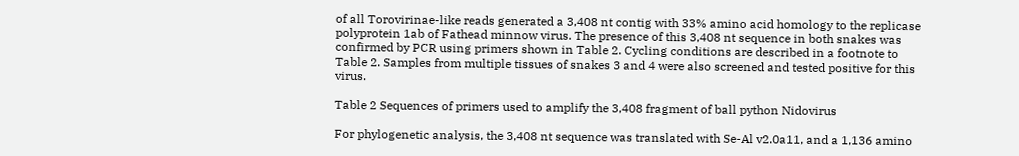of all Torovirinae-like reads generated a 3,408 nt contig with 33% amino acid homology to the replicase polyprotein 1ab of Fathead minnow virus. The presence of this 3,408 nt sequence in both snakes was confirmed by PCR using primers shown in Table 2. Cycling conditions are described in a footnote to Table 2. Samples from multiple tissues of snakes 3 and 4 were also screened and tested positive for this virus.

Table 2 Sequences of primers used to amplify the 3,408 fragment of ball python Nidovirus

For phylogenetic analysis, the 3,408 nt sequence was translated with Se-Al v2.0a11, and a 1,136 amino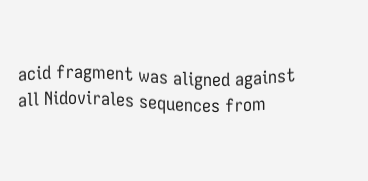acid fragment was aligned against all Nidovirales sequences from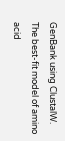GenBank using ClustalW. The best-fit model of amino acid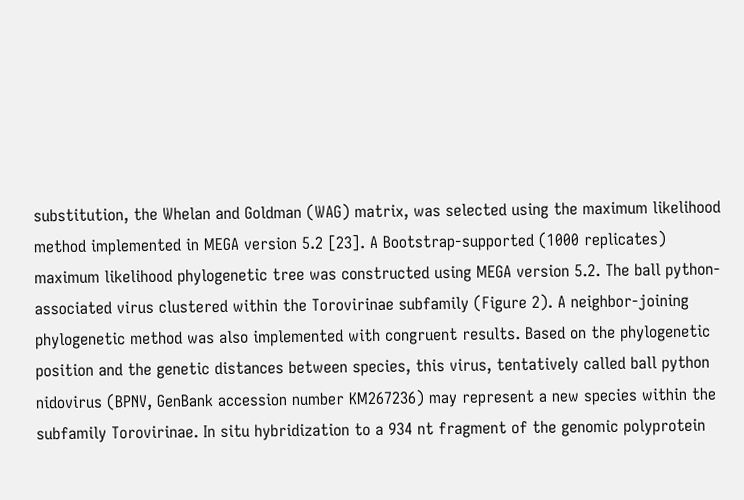substitution, the Whelan and Goldman (WAG) matrix, was selected using the maximum likelihood method implemented in MEGA version 5.2 [23]. A Bootstrap-supported (1000 replicates) maximum likelihood phylogenetic tree was constructed using MEGA version 5.2. The ball python-associated virus clustered within the Torovirinae subfamily (Figure 2). A neighbor-joining phylogenetic method was also implemented with congruent results. Based on the phylogenetic position and the genetic distances between species, this virus, tentatively called ball python nidovirus (BPNV, GenBank accession number KM267236) may represent a new species within the subfamily Torovirinae. In situ hybridization to a 934 nt fragment of the genomic polyprotein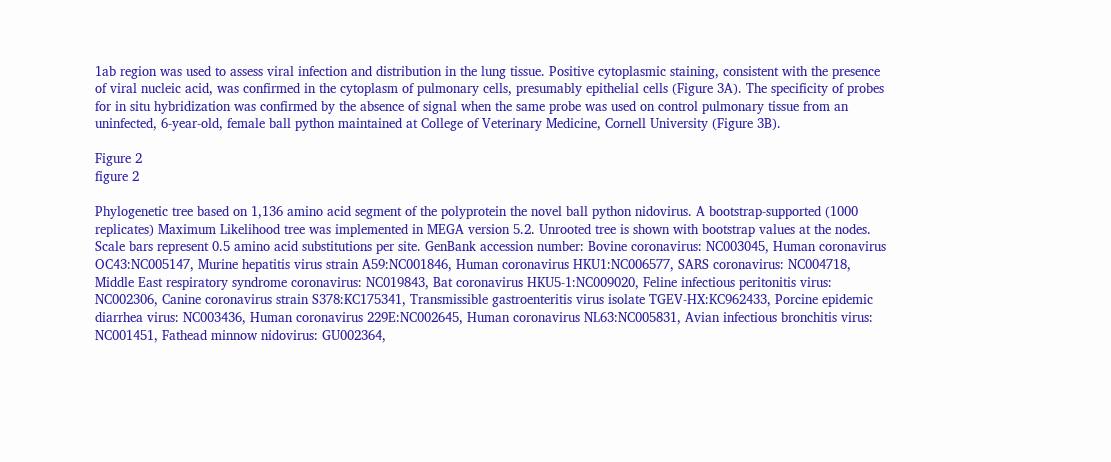1ab region was used to assess viral infection and distribution in the lung tissue. Positive cytoplasmic staining, consistent with the presence of viral nucleic acid, was confirmed in the cytoplasm of pulmonary cells, presumably epithelial cells (Figure 3A). The specificity of probes for in situ hybridization was confirmed by the absence of signal when the same probe was used on control pulmonary tissue from an uninfected, 6-year-old, female ball python maintained at College of Veterinary Medicine, Cornell University (Figure 3B).

Figure 2
figure 2

Phylogenetic tree based on 1,136 amino acid segment of the polyprotein the novel ball python nidovirus. A bootstrap-supported (1000 replicates) Maximum Likelihood tree was implemented in MEGA version 5.2. Unrooted tree is shown with bootstrap values at the nodes. Scale bars represent 0.5 amino acid substitutions per site. GenBank accession number: Bovine coronavirus: NC003045, Human coronavirus OC43:NC005147, Murine hepatitis virus strain A59:NC001846, Human coronavirus HKU1:NC006577, SARS coronavirus: NC004718, Middle East respiratory syndrome coronavirus: NC019843, Bat coronavirus HKU5-1:NC009020, Feline infectious peritonitis virus: NC002306, Canine coronavirus strain S378:KC175341, Transmissible gastroenteritis virus isolate TGEV-HX:KC962433, Porcine epidemic diarrhea virus: NC003436, Human coronavirus 229E:NC002645, Human coronavirus NL63:NC005831, Avian infectious bronchitis virus: NC001451, Fathead minnow nidovirus: GU002364,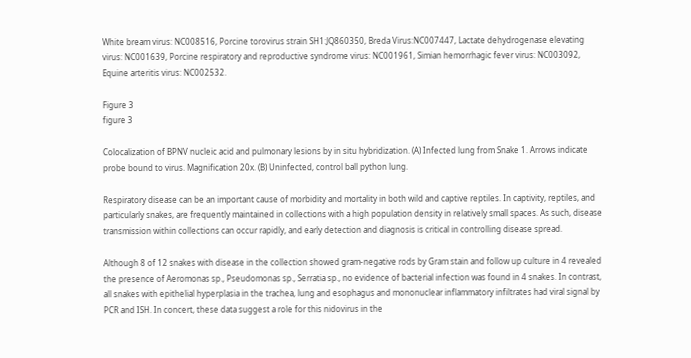White bream virus: NC008516, Porcine torovirus strain SH1:JQ860350, Breda Virus:NC007447, Lactate dehydrogenase elevating virus: NC001639, Porcine respiratory and reproductive syndrome virus: NC001961, Simian hemorrhagic fever virus: NC003092, Equine arteritis virus: NC002532.

Figure 3
figure 3

Colocalization of BPNV nucleic acid and pulmonary lesions by in situ hybridization. (A) Infected lung from Snake 1. Arrows indicate probe bound to virus. Magnification 20x. (B) Uninfected, control ball python lung.

Respiratory disease can be an important cause of morbidity and mortality in both wild and captive reptiles. In captivity, reptiles, and particularly snakes, are frequently maintained in collections with a high population density in relatively small spaces. As such, disease transmission within collections can occur rapidly, and early detection and diagnosis is critical in controlling disease spread.

Although 8 of 12 snakes with disease in the collection showed gram-negative rods by Gram stain and follow up culture in 4 revealed the presence of Aeromonas sp., Pseudomonas sp., Serratia sp., no evidence of bacterial infection was found in 4 snakes. In contrast, all snakes with epithelial hyperplasia in the trachea, lung and esophagus and mononuclear inflammatory infiltrates had viral signal by PCR and ISH. In concert, these data suggest a role for this nidovirus in the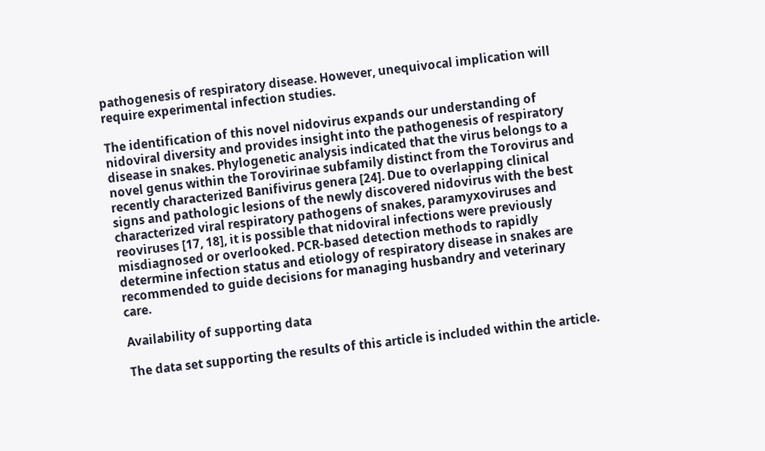pathogenesis of respiratory disease. However, unequivocal implication will require experimental infection studies.

The identification of this novel nidovirus expands our understanding of nidoviral diversity and provides insight into the pathogenesis of respiratory disease in snakes. Phylogenetic analysis indicated that the virus belongs to a novel genus within the Torovirinae subfamily distinct from the Torovirus and recently characterized Banifivirus genera [24]. Due to overlapping clinical signs and pathologic lesions of the newly discovered nidovirus with the best characterized viral respiratory pathogens of snakes, paramyxoviruses and reoviruses [17, 18], it is possible that nidoviral infections were previously misdiagnosed or overlooked. PCR-based detection methods to rapidly determine infection status and etiology of respiratory disease in snakes are recommended to guide decisions for managing husbandry and veterinary care.

Availability of supporting data

The data set supporting the results of this article is included within the article.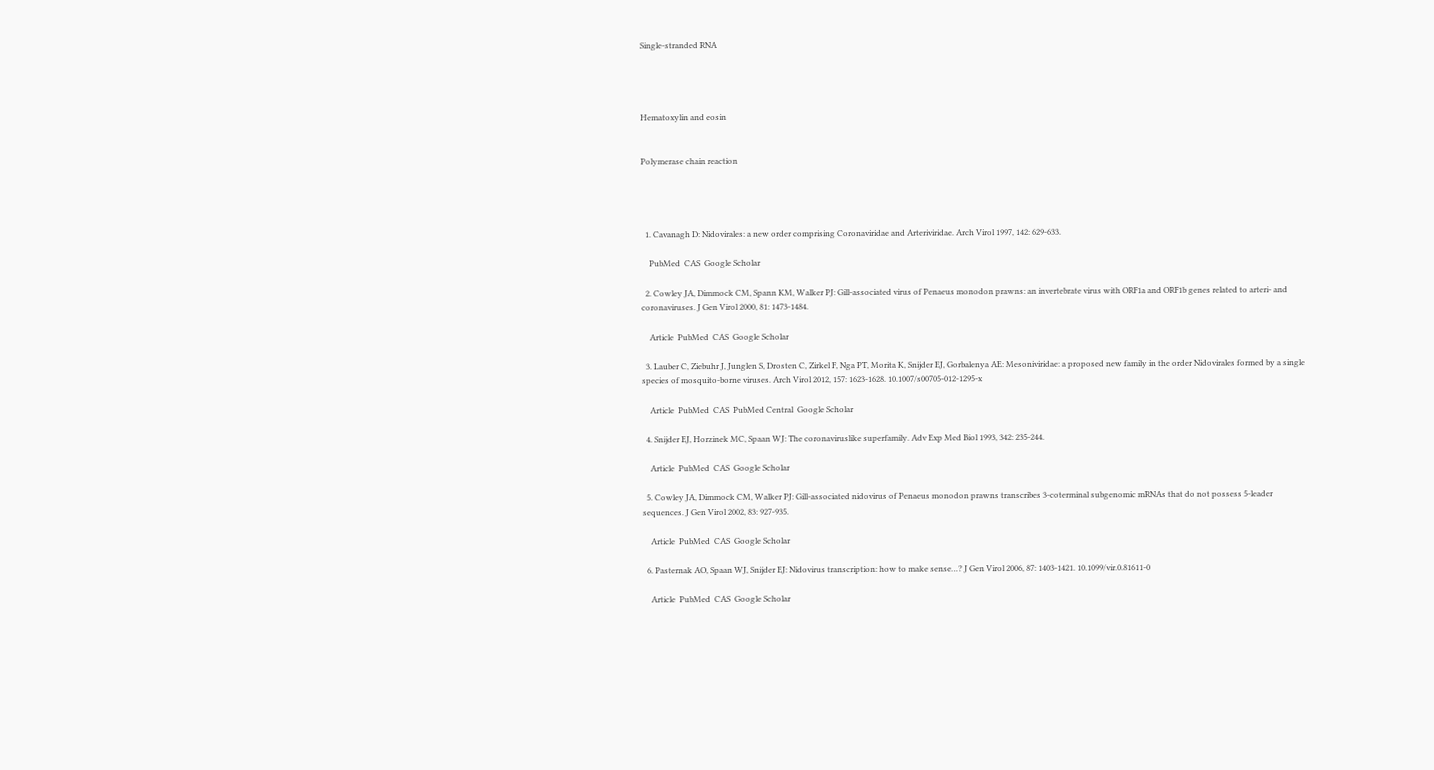Single-stranded RNA




Hematoxylin and eosin


Polymerase chain reaction




  1. Cavanagh D: Nidovirales: a new order comprising Coronaviridae and Arteriviridae. Arch Virol 1997, 142: 629-633.

    PubMed  CAS  Google Scholar

  2. Cowley JA, Dimmock CM, Spann KM, Walker PJ: Gill-associated virus of Penaeus monodon prawns: an invertebrate virus with ORF1a and ORF1b genes related to arteri- and coronaviruses. J Gen Virol 2000, 81: 1473-1484.

    Article  PubMed  CAS  Google Scholar

  3. Lauber C, Ziebuhr J, Junglen S, Drosten C, Zirkel F, Nga PT, Morita K, Snijder EJ, Gorbalenya AE: Mesoniviridae: a proposed new family in the order Nidovirales formed by a single species of mosquito-borne viruses. Arch Virol 2012, 157: 1623-1628. 10.1007/s00705-012-1295-x

    Article  PubMed  CAS  PubMed Central  Google Scholar

  4. Snijder EJ, Horzinek MC, Spaan WJ: The coronaviruslike superfamily. Adv Exp Med Biol 1993, 342: 235-244.

    Article  PubMed  CAS  Google Scholar

  5. Cowley JA, Dimmock CM, Walker PJ: Gill-associated nidovirus of Penaeus monodon prawns transcribes 3-coterminal subgenomic mRNAs that do not possess 5-leader sequences. J Gen Virol 2002, 83: 927-935.

    Article  PubMed  CAS  Google Scholar

  6. Pasternak AO, Spaan WJ, Snijder EJ: Nidovirus transcription: how to make sense…? J Gen Virol 2006, 87: 1403-1421. 10.1099/vir.0.81611-0

    Article  PubMed  CAS  Google Scholar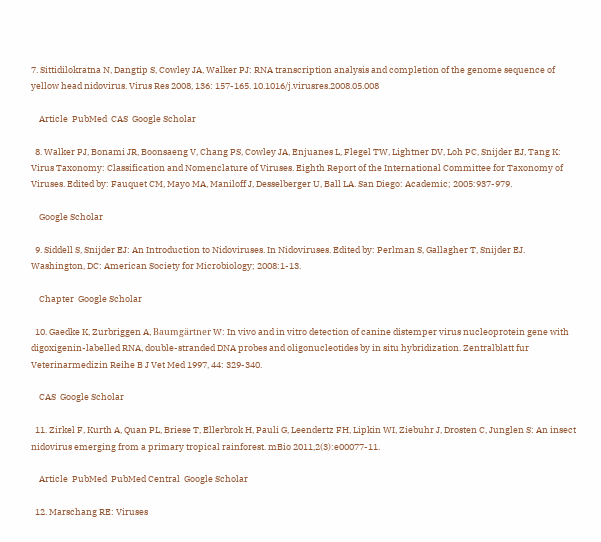7. Sittidilokratna N, Dangtip S, Cowley JA, Walker PJ: RNA transcription analysis and completion of the genome sequence of yellow head nidovirus. Virus Res 2008, 136: 157-165. 10.1016/j.virusres.2008.05.008

    Article  PubMed  CAS  Google Scholar

  8. Walker PJ, Bonami JR, Boonsaeng V, Chang PS, Cowley JA, Enjuanes L, Flegel TW, Lightner DV, Loh PC, Snijder EJ, Tang K: Virus Taxonomy: Classification and Nomenclature of Viruses. Eighth Report of the International Committee for Taxonomy of Viruses. Edited by: Fauquet CM, Mayo MA, Maniloff J, Desselberger U, Ball LA. San Diego: Academic; 2005:937-979.

    Google Scholar

  9. Siddell S, Snijder EJ: An Introduction to Nidoviruses. In Nidoviruses. Edited by: Perlman S, Gallagher T, Snijder EJ. Washington, DC: American Society for Microbiology; 2008:1-13.

    Chapter  Google Scholar

  10. Gaedke K, Zurbriggen A, Baumgärtner W: In vivo and in vitro detection of canine distemper virus nucleoprotein gene with digoxigenin-labelled RNA, double-stranded DNA probes and oligonucleotides by in situ hybridization. Zentralblatt fur Veterinarmedizin Reihe B J Vet Med 1997, 44: 329-340.

    CAS  Google Scholar

  11. Zirkel F, Kurth A, Quan PL, Briese T, Ellerbrok H, Pauli G, Leendertz FH, Lipkin WI, Ziebuhr J, Drosten C, Junglen S: An insect nidovirus emerging from a primary tropical rainforest. mBio 2011,2(3):e00077-11.

    Article  PubMed  PubMed Central  Google Scholar

  12. Marschang RE: Viruses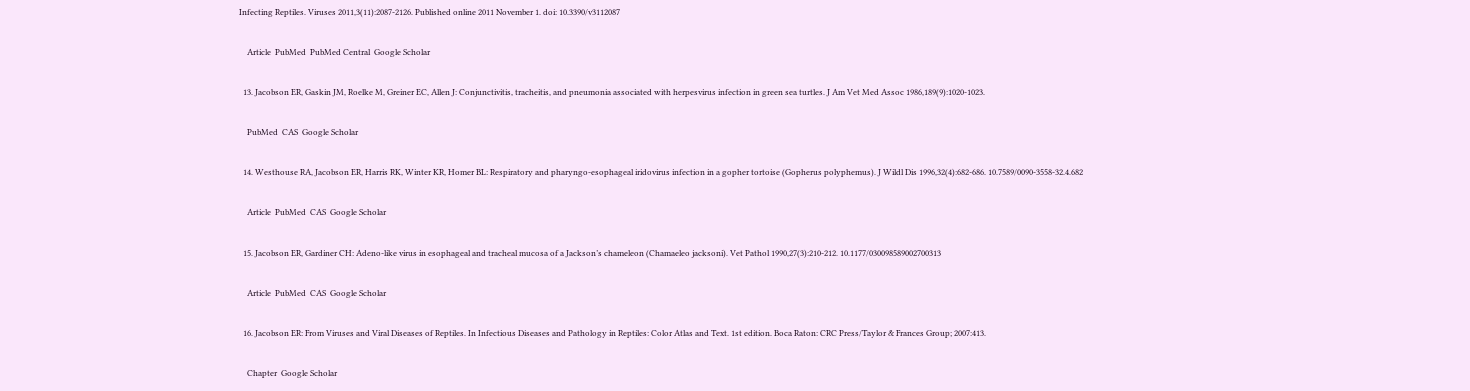Infecting Reptiles. Viruses 2011,3(11):2087-2126. Published online 2011 November 1. doi: 10.3390/v3112087

    Article  PubMed  PubMed Central  Google Scholar

  13. Jacobson ER, Gaskin JM, Roelke M, Greiner EC, Allen J: Conjunctivitis, tracheitis, and pneumonia associated with herpesvirus infection in green sea turtles. J Am Vet Med Assoc 1986,189(9):1020-1023.

    PubMed  CAS  Google Scholar

  14. Westhouse RA, Jacobson ER, Harris RK, Winter KR, Homer BL: Respiratory and pharyngo-esophageal iridovirus infection in a gopher tortoise (Gopherus polyphemus). J Wildl Dis 1996,32(4):682-686. 10.7589/0090-3558-32.4.682

    Article  PubMed  CAS  Google Scholar

  15. Jacobson ER, Gardiner CH: Adeno-like virus in esophageal and tracheal mucosa of a Jackson’s chameleon (Chamaeleo jacksoni). Vet Pathol 1990,27(3):210-212. 10.1177/030098589002700313

    Article  PubMed  CAS  Google Scholar

  16. Jacobson ER: From Viruses and Viral Diseases of Reptiles. In Infectious Diseases and Pathology in Reptiles: Color Atlas and Text. 1st edition. Boca Raton: CRC Press/Taylor & Frances Group; 2007:413.

    Chapter  Google Scholar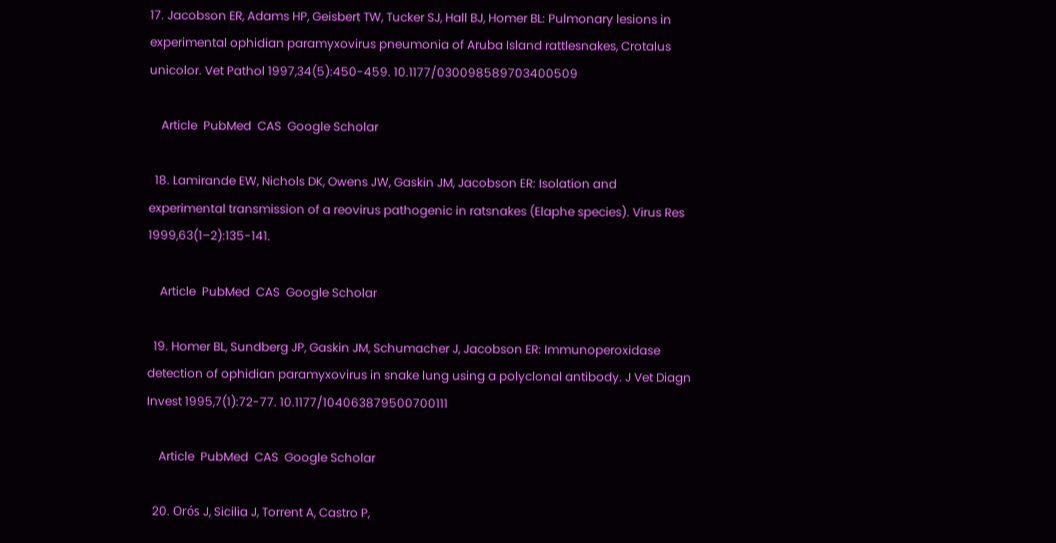17. Jacobson ER, Adams HP, Geisbert TW, Tucker SJ, Hall BJ, Homer BL: Pulmonary lesions in experimental ophidian paramyxovirus pneumonia of Aruba Island rattlesnakes, Crotalus unicolor. Vet Pathol 1997,34(5):450-459. 10.1177/030098589703400509

    Article  PubMed  CAS  Google Scholar

  18. Lamirande EW, Nichols DK, Owens JW, Gaskin JM, Jacobson ER: Isolation and experimental transmission of a reovirus pathogenic in ratsnakes (Elaphe species). Virus Res 1999,63(1–2):135-141.

    Article  PubMed  CAS  Google Scholar

  19. Homer BL, Sundberg JP, Gaskin JM, Schumacher J, Jacobson ER: Immunoperoxidase detection of ophidian paramyxovirus in snake lung using a polyclonal antibody. J Vet Diagn Invest 1995,7(1):72-77. 10.1177/104063879500700111

    Article  PubMed  CAS  Google Scholar

  20. Orós J, Sicilia J, Torrent A, Castro P,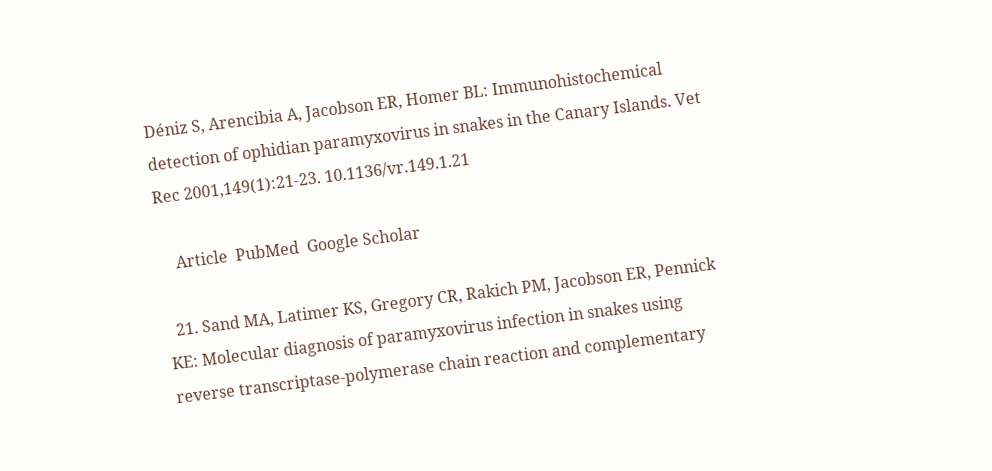Déniz S, Arencibia A, Jacobson ER, Homer BL: Immunohistochemical detection of ophidian paramyxovirus in snakes in the Canary Islands. Vet Rec 2001,149(1):21-23. 10.1136/vr.149.1.21

    Article  PubMed  Google Scholar

  21. Sand MA, Latimer KS, Gregory CR, Rakich PM, Jacobson ER, Pennick KE: Molecular diagnosis of paramyxovirus infection in snakes using reverse transcriptase-polymerase chain reaction and complementary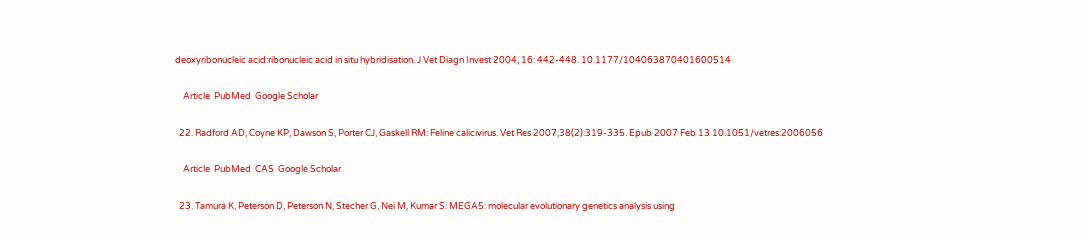deoxyribonucleic acid:ribonucleic acid in situ hybridisation. J Vet Diagn Invest 2004, 16: 442-448. 10.1177/104063870401600514

    Article  PubMed  Google Scholar

  22. Radford AD, Coyne KP, Dawson S, Porter CJ, Gaskell RM: Feline calicivirus. Vet Res 2007,38(2):319-335. Epub 2007 Feb 13 10.1051/vetres:2006056

    Article  PubMed  CAS  Google Scholar

  23. Tamura K, Peterson D, Peterson N, Stecher G, Nei M, Kumar S: MEGA5: molecular evolutionary genetics analysis using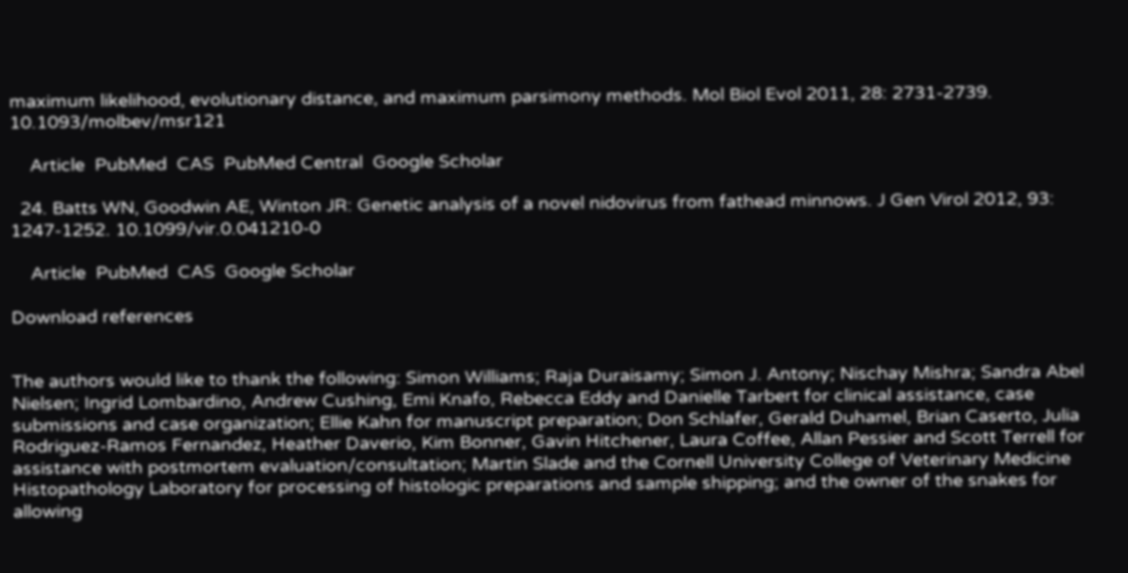maximum likelihood, evolutionary distance, and maximum parsimony methods. Mol Biol Evol 2011, 28: 2731-2739. 10.1093/molbev/msr121

    Article  PubMed  CAS  PubMed Central  Google Scholar

  24. Batts WN, Goodwin AE, Winton JR: Genetic analysis of a novel nidovirus from fathead minnows. J Gen Virol 2012, 93: 1247-1252. 10.1099/vir.0.041210-0

    Article  PubMed  CAS  Google Scholar

Download references


The authors would like to thank the following: Simon Williams; Raja Duraisamy; Simon J. Antony; Nischay Mishra; Sandra Abel Nielsen; Ingrid Lombardino, Andrew Cushing, Emi Knafo, Rebecca Eddy and Danielle Tarbert for clinical assistance, case submissions and case organization; Ellie Kahn for manuscript preparation; Don Schlafer, Gerald Duhamel, Brian Caserto, Julia Rodriguez-Ramos Fernandez, Heather Daverio, Kim Bonner, Gavin Hitchener, Laura Coffee, Allan Pessier and Scott Terrell for assistance with postmortem evaluation/consultation; Martin Slade and the Cornell University College of Veterinary Medicine Histopathology Laboratory for processing of histologic preparations and sample shipping; and the owner of the snakes for allowing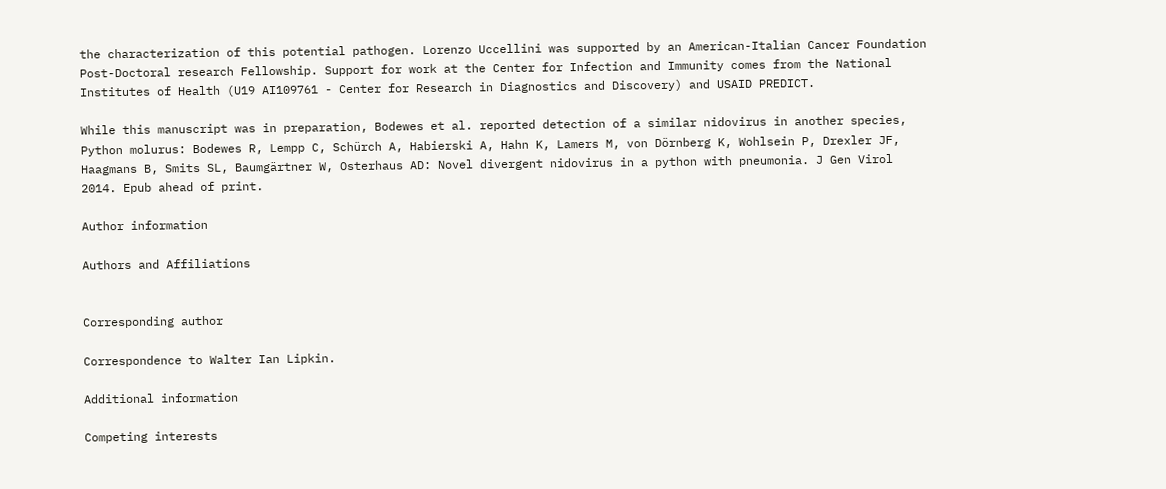the characterization of this potential pathogen. Lorenzo Uccellini was supported by an American-Italian Cancer Foundation Post-Doctoral research Fellowship. Support for work at the Center for Infection and Immunity comes from the National Institutes of Health (U19 AI109761 - Center for Research in Diagnostics and Discovery) and USAID PREDICT.

While this manuscript was in preparation, Bodewes et al. reported detection of a similar nidovirus in another species, Python molurus: Bodewes R, Lempp C, Schürch A, Habierski A, Hahn K, Lamers M, von Dörnberg K, Wohlsein P, Drexler JF, Haagmans B, Smits SL, Baumgärtner W, Osterhaus AD: Novel divergent nidovirus in a python with pneumonia. J Gen Virol 2014. Epub ahead of print.

Author information

Authors and Affiliations


Corresponding author

Correspondence to Walter Ian Lipkin.

Additional information

Competing interests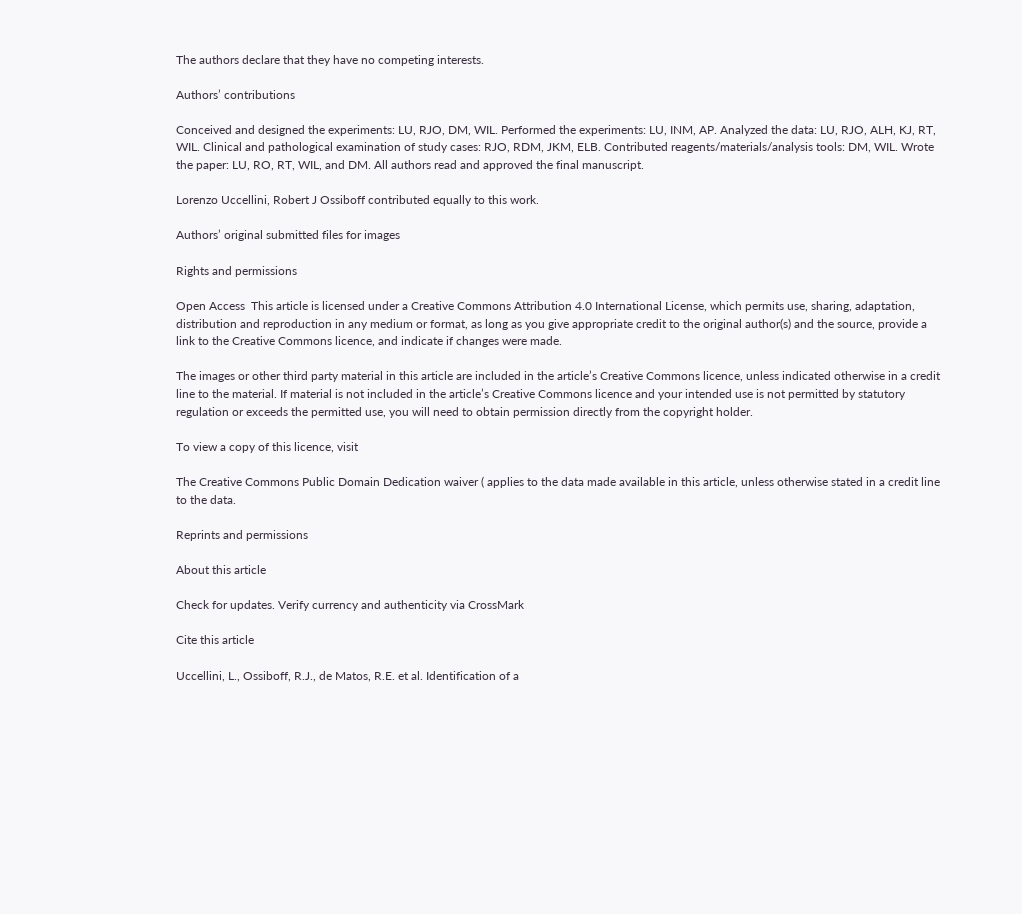The authors declare that they have no competing interests.

Authors’ contributions

Conceived and designed the experiments: LU, RJO, DM, WIL. Performed the experiments: LU, INM, AP. Analyzed the data: LU, RJO, ALH, KJ, RT, WIL. Clinical and pathological examination of study cases: RJO, RDM, JKM, ELB. Contributed reagents/materials/analysis tools: DM, WIL. Wrote the paper: LU, RO, RT, WIL, and DM. All authors read and approved the final manuscript.

Lorenzo Uccellini, Robert J Ossiboff contributed equally to this work.

Authors’ original submitted files for images

Rights and permissions

Open Access  This article is licensed under a Creative Commons Attribution 4.0 International License, which permits use, sharing, adaptation, distribution and reproduction in any medium or format, as long as you give appropriate credit to the original author(s) and the source, provide a link to the Creative Commons licence, and indicate if changes were made.

The images or other third party material in this article are included in the article’s Creative Commons licence, unless indicated otherwise in a credit line to the material. If material is not included in the article’s Creative Commons licence and your intended use is not permitted by statutory regulation or exceeds the permitted use, you will need to obtain permission directly from the copyright holder.

To view a copy of this licence, visit

The Creative Commons Public Domain Dedication waiver ( applies to the data made available in this article, unless otherwise stated in a credit line to the data.

Reprints and permissions

About this article

Check for updates. Verify currency and authenticity via CrossMark

Cite this article

Uccellini, L., Ossiboff, R.J., de Matos, R.E. et al. Identification of a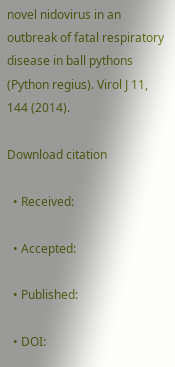novel nidovirus in an outbreak of fatal respiratory disease in ball pythons (Python regius). Virol J 11, 144 (2014).

Download citation

  • Received:

  • Accepted:

  • Published:

  • DOI: